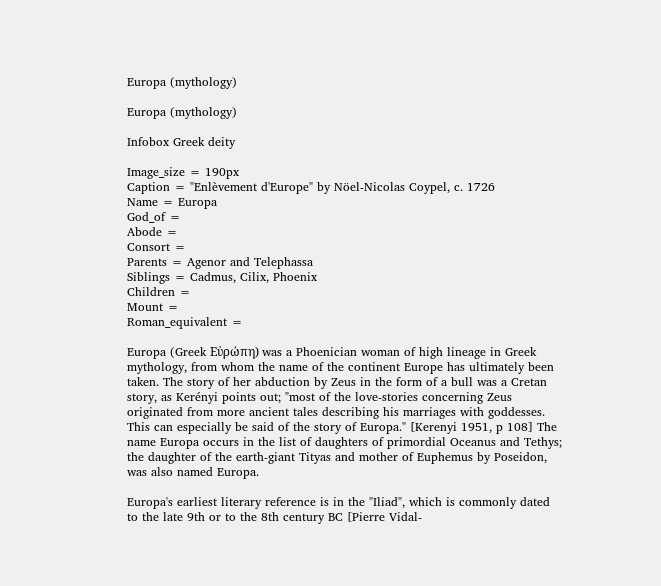Europa (mythology)

Europa (mythology)

Infobox Greek deity

Image_size = 190px
Caption = "Enlèvement d'Europe" by Nöel-Nicolas Coypel, c. 1726
Name = Europa
God_of =
Abode =
Consort =
Parents = Agenor and Telephassa
Siblings = Cadmus, Cilix, Phoenix
Children =
Mount =
Roman_equivalent =

Europa (Greek Εὐρώπη) was a Phoenician woman of high lineage in Greek mythology, from whom the name of the continent Europe has ultimately been taken. The story of her abduction by Zeus in the form of a bull was a Cretan story, as Kerényi points out; "most of the love-stories concerning Zeus originated from more ancient tales describing his marriages with goddesses. This can especially be said of the story of Europa." [Kerenyi 1951, p 108] The name Europa occurs in the list of daughters of primordial Oceanus and Tethys; the daughter of the earth-giant Tityas and mother of Euphemus by Poseidon, was also named Europa.

Europa's earliest literary reference is in the "Iliad", which is commonly dated to the late 9th or to the 8th century BC [Pierre Vidal-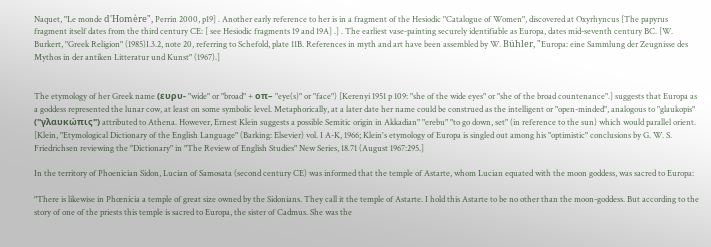Naquet, "Le monde d'Homère", Perrin 2000, p19] . Another early reference to her is in a fragment of the Hesiodic "Catalogue of Women", discovered at Oxyrhyncus [The papyrus fragment itself dates from the third century CE: [ see Hesiodic fragments 19 and 19A] .] . The earliest vase-painting securely identifiable as Europa, dates mid-seventh century BC. [W. Burkert, "Greek Religion" (1985)I.3.2, note 20, referring to Schefold, plate 11B. References in myth and art have been assembled by W. Bühler, "Europa: eine Sammlung der Zeugnisse des Mythos in der antiken Litteratur und Kunst" (1967).]


The etymology of her Greek name (ευρυ- "wide" or "broad" + οπ– "eye(s)" or "face") [Kerenyi 1951 p 109: "she of the wide eyes" or "she of the broad countenance".] suggests that Europa as a goddess represented the lunar cow, at least on some symbolic level. Metaphorically, at a later date her name could be construed as the intelligent or "open-minded", analogous to "glaukopis" ("γλαυκώπις") attributed to Athena. However, Ernest Klein suggests a possible Semitic origin in Akkadian" "erebu" "to go down, set" (in reference to the sun) which would parallel orient. [Klein, "Etymological Dictionary of the English Language" (Barking: Elsevier) vol. I A-K, 1966; Klein's etymology of Europa is singled out among his "optimistic" conclusions by G. W. S. Friedrichsen reviewing the "Dictionary" in "The Review of English Studies" New Series, 18.71 (August 1967:295.]

In the territory of Phoenician Sidon, Lucian of Samosata (second century CE) was informed that the temple of Astarte, whom Lucian equated with the moon goddess, was sacred to Europa:

"There is likewise in Phœnicia a temple of great size owned by the Sidonians. They call it the temple of Astarte. I hold this Astarte to be no other than the moon-goddess. But according to the story of one of the priests this temple is sacred to Europa, the sister of Cadmus. She was the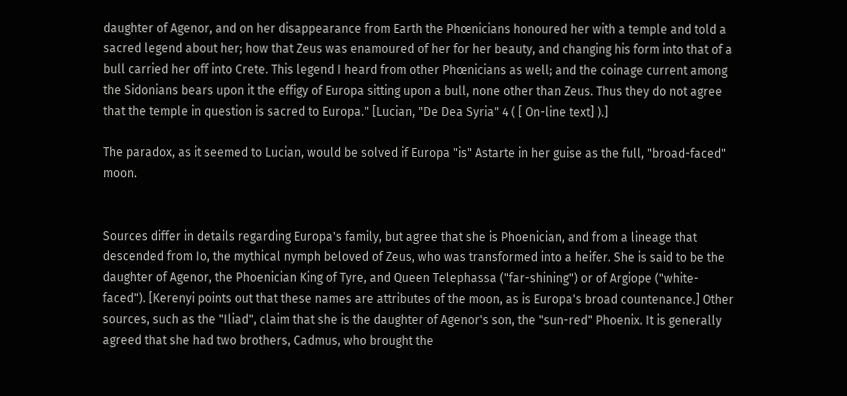daughter of Agenor, and on her disappearance from Earth the Phœnicians honoured her with a temple and told a sacred legend about her; how that Zeus was enamoured of her for her beauty, and changing his form into that of a bull carried her off into Crete. This legend I heard from other Phœnicians as well; and the coinage current among the Sidonians bears upon it the effigy of Europa sitting upon a bull, none other than Zeus. Thus they do not agree that the temple in question is sacred to Europa." [Lucian, "De Dea Syria" 4 ( [ On-line text] ).]

The paradox, as it seemed to Lucian, would be solved if Europa "is" Astarte in her guise as the full, "broad-faced" moon.


Sources differ in details regarding Europa's family, but agree that she is Phoenician, and from a lineage that descended from Io, the mythical nymph beloved of Zeus, who was transformed into a heifer. She is said to be the daughter of Agenor, the Phoenician King of Tyre, and Queen Telephassa ("far-shining") or of Argiope ("white-faced"). [Kerenyi points out that these names are attributes of the moon, as is Europa's broad countenance.] Other sources, such as the "Iliad", claim that she is the daughter of Agenor's son, the "sun-red" Phoenix. It is generally agreed that she had two brothers, Cadmus, who brought the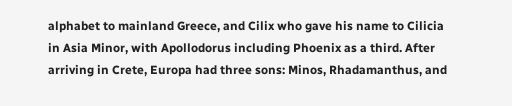alphabet to mainland Greece, and Cilix who gave his name to Cilicia in Asia Minor, with Apollodorus including Phoenix as a third. After arriving in Crete, Europa had three sons: Minos, Rhadamanthus, and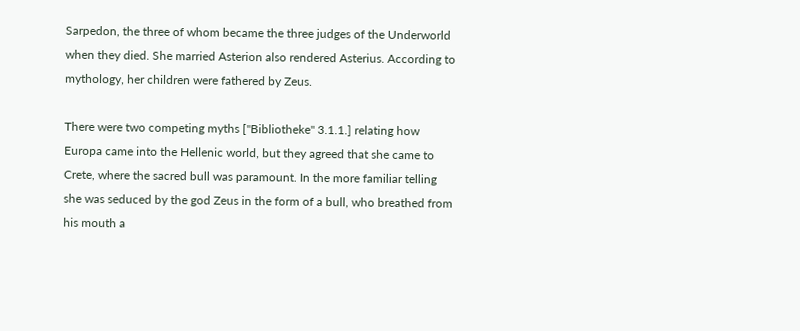Sarpedon, the three of whom became the three judges of the Underworld when they died. She married Asterion also rendered Asterius. According to mythology, her children were fathered by Zeus.

There were two competing myths ["Bibliotheke" 3.1.1.] relating how Europa came into the Hellenic world, but they agreed that she came to Crete, where the sacred bull was paramount. In the more familiar telling she was seduced by the god Zeus in the form of a bull, who breathed from his mouth a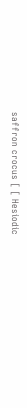saffron crocus [ [ Hesiodic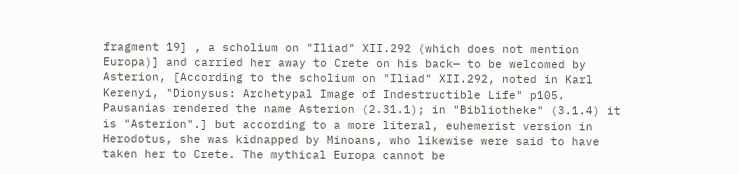fragment 19] , a scholium on "Iliad" XII.292 (which does not mention Europa)] and carried her away to Crete on his back— to be welcomed by Asterion, [According to the scholium on "Iliad" XII.292, noted in Karl Kerenyi, "Dionysus: Archetypal Image of Indestructible Life" p105. Pausanias rendered the name Asterion (2.31.1); in "Bibliotheke" (3.1.4) it is "Asterion".] but according to a more literal, euhemerist version in Herodotus, she was kidnapped by Minoans, who likewise were said to have taken her to Crete. The mythical Europa cannot be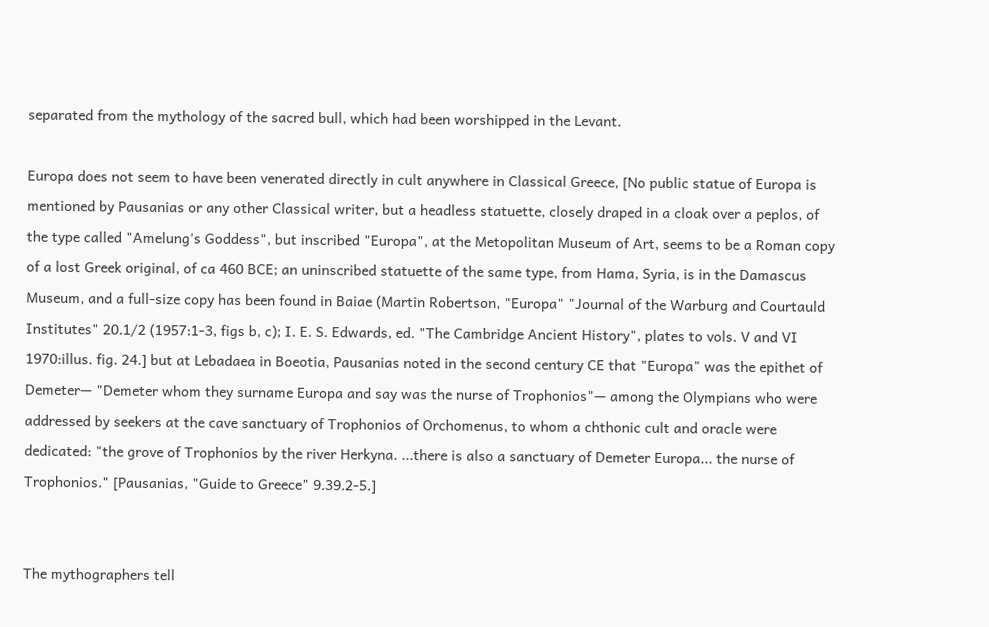separated from the mythology of the sacred bull, which had been worshipped in the Levant.

Europa does not seem to have been venerated directly in cult anywhere in Classical Greece, [No public statue of Europa is mentioned by Pausanias or any other Classical writer, but a headless statuette, closely draped in a cloak over a peplos, of the type called "Amelung's Goddess", but inscribed "Europa", at the Metopolitan Museum of Art, seems to be a Roman copy of a lost Greek original, of ca 460 BCE; an uninscribed statuette of the same type, from Hama, Syria, is in the Damascus Museum, and a full-size copy has been found in Baiae (Martin Robertson, "Europa" "Journal of the Warburg and Courtauld Institutes" 20.1/2 (1957:1-3, figs b, c); I. E. S. Edwards, ed. "The Cambridge Ancient History", plates to vols. V and VI 1970:illus. fig. 24.] but at Lebadaea in Boeotia, Pausanias noted in the second century CE that "Europa" was the epithet of Demeter— "Demeter whom they surname Europa and say was the nurse of Trophonios"— among the Olympians who were addressed by seekers at the cave sanctuary of Trophonios of Orchomenus, to whom a chthonic cult and oracle were dedicated: "the grove of Trophonios by the river Herkyna. ...there is also a sanctuary of Demeter Europa... the nurse of Trophonios." [Pausanias, "Guide to Greece" 9.39.2-5.]


The mythographers tell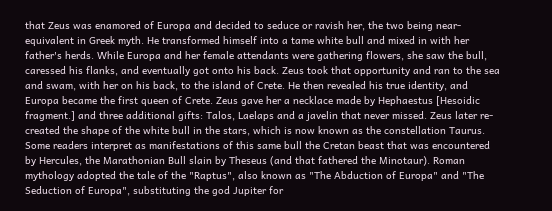that Zeus was enamored of Europa and decided to seduce or ravish her, the two being near-equivalent in Greek myth. He transformed himself into a tame white bull and mixed in with her father's herds. While Europa and her female attendants were gathering flowers, she saw the bull, caressed his flanks, and eventually got onto his back. Zeus took that opportunity and ran to the sea and swam, with her on his back, to the island of Crete. He then revealed his true identity, and Europa became the first queen of Crete. Zeus gave her a necklace made by Hephaestus [Hesoidic fragment.] and three additional gifts: Talos, Laelaps and a javelin that never missed. Zeus later re-created the shape of the white bull in the stars, which is now known as the constellation Taurus. Some readers interpret as manifestations of this same bull the Cretan beast that was encountered by Hercules, the Marathonian Bull slain by Theseus (and that fathered the Minotaur). Roman mythology adopted the tale of the "Raptus", also known as "The Abduction of Europa" and "The Seduction of Europa", substituting the god Jupiter for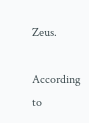Zeus.

According to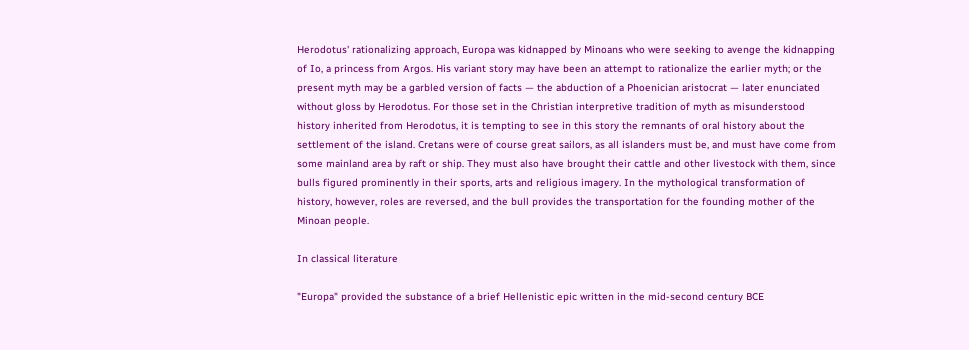Herodotus' rationalizing approach, Europa was kidnapped by Minoans who were seeking to avenge the kidnapping of Io, a princess from Argos. His variant story may have been an attempt to rationalize the earlier myth; or the present myth may be a garbled version of facts — the abduction of a Phoenician aristocrat — later enunciated without gloss by Herodotus. For those set in the Christian interpretive tradition of myth as misunderstood history inherited from Herodotus, it is tempting to see in this story the remnants of oral history about the settlement of the island. Cretans were of course great sailors, as all islanders must be, and must have come from some mainland area by raft or ship. They must also have brought their cattle and other livestock with them, since bulls figured prominently in their sports, arts and religious imagery. In the mythological transformation of history, however, roles are reversed, and the bull provides the transportation for the founding mother of the Minoan people.

In classical literature

"Europa" provided the substance of a brief Hellenistic epic written in the mid-second century BCE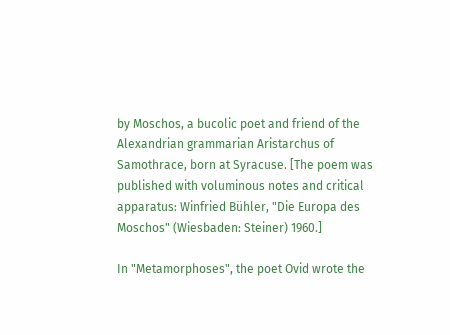by Moschos, a bucolic poet and friend of the Alexandrian grammarian Aristarchus of Samothrace, born at Syracuse. [The poem was published with voluminous notes and critical apparatus: Winfried Bühler, "Die Europa des Moschos" (Wiesbaden: Steiner) 1960.]

In "Metamorphoses", the poet Ovid wrote the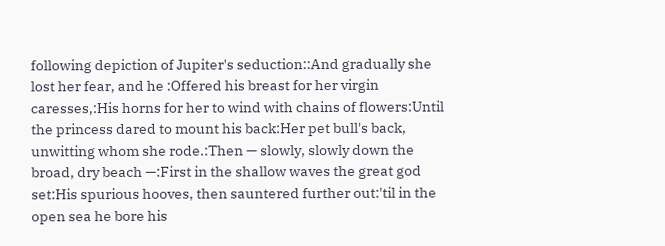following depiction of Jupiter's seduction::And gradually she lost her fear, and he :Offered his breast for her virgin caresses,:His horns for her to wind with chains of flowers:Until the princess dared to mount his back:Her pet bull's back, unwitting whom she rode.:Then — slowly, slowly down the broad, dry beach —:First in the shallow waves the great god set:His spurious hooves, then sauntered further out:'til in the open sea he bore his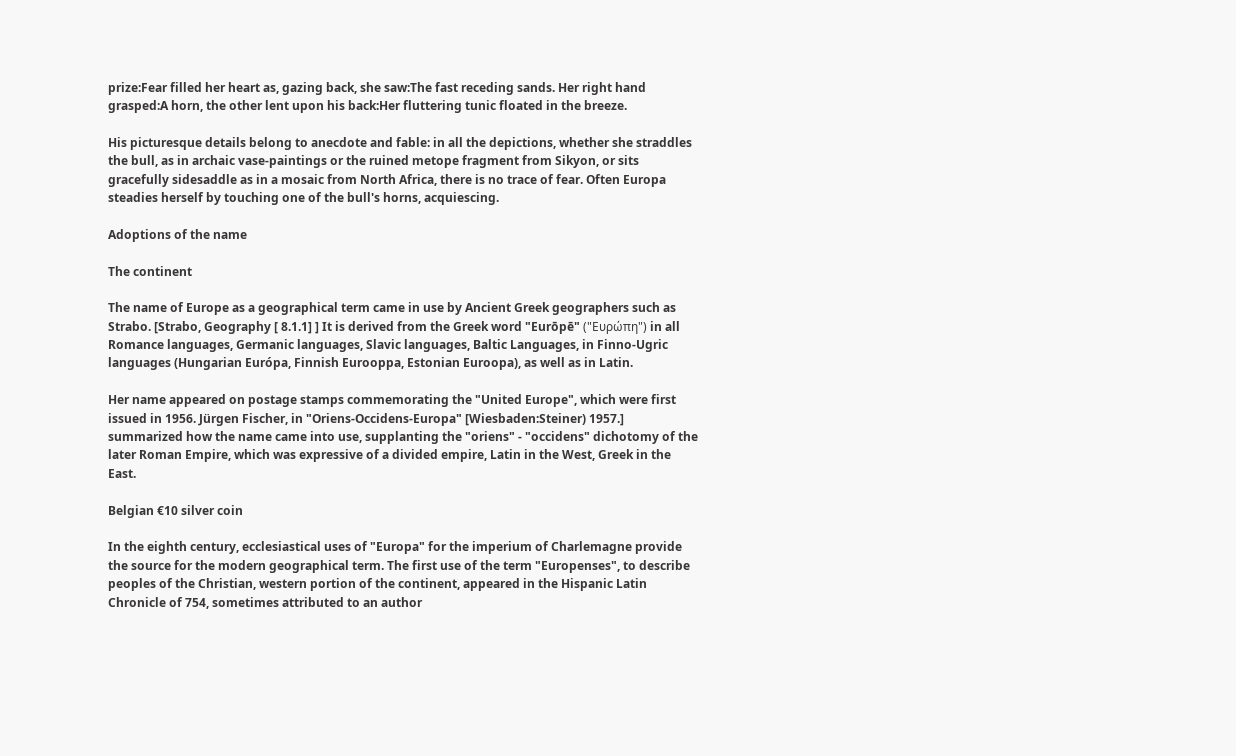prize:Fear filled her heart as, gazing back, she saw:The fast receding sands. Her right hand grasped:A horn, the other lent upon his back:Her fluttering tunic floated in the breeze.

His picturesque details belong to anecdote and fable: in all the depictions, whether she straddles the bull, as in archaic vase-paintings or the ruined metope fragment from Sikyon, or sits gracefully sidesaddle as in a mosaic from North Africa, there is no trace of fear. Often Europa steadies herself by touching one of the bull's horns, acquiescing.

Adoptions of the name

The continent

The name of Europe as a geographical term came in use by Ancient Greek geographers such as Strabo. [Strabo, Geography [ 8.1.1] ] It is derived from the Greek word "Eurōpē" ("Ευρώπη") in all Romance languages, Germanic languages, Slavic languages, Baltic Languages, in Finno-Ugric languages (Hungarian Európa, Finnish Eurooppa, Estonian Euroopa), as well as in Latin.

Her name appeared on postage stamps commemorating the "United Europe", which were first issued in 1956. Jürgen Fischer, in "Oriens-Occidens-Europa" [Wiesbaden:Steiner) 1957.] summarized how the name came into use, supplanting the "oriens" - "occidens" dichotomy of the later Roman Empire, which was expressive of a divided empire, Latin in the West, Greek in the East.

Belgian €10 silver coin

In the eighth century, ecclesiastical uses of "Europa" for the imperium of Charlemagne provide the source for the modern geographical term. The first use of the term "Europenses", to describe peoples of the Christian, western portion of the continent, appeared in the Hispanic Latin Chronicle of 754, sometimes attributed to an author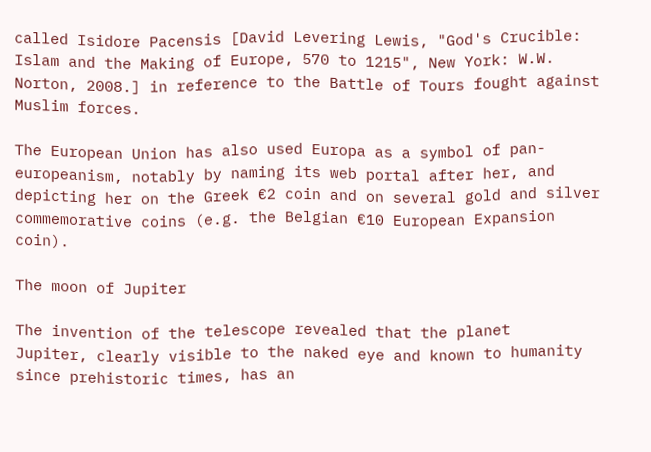called Isidore Pacensis [David Levering Lewis, "God's Crucible: Islam and the Making of Europe, 570 to 1215", New York: W.W. Norton, 2008.] in reference to the Battle of Tours fought against Muslim forces.

The European Union has also used Europa as a symbol of pan-europeanism, notably by naming its web portal after her, and depicting her on the Greek €2 coin and on several gold and silver commemorative coins (e.g. the Belgian €10 European Expansion coin).

The moon of Jupiter

The invention of the telescope revealed that the planet
Jupiter, clearly visible to the naked eye and known to humanity since prehistoric times, has an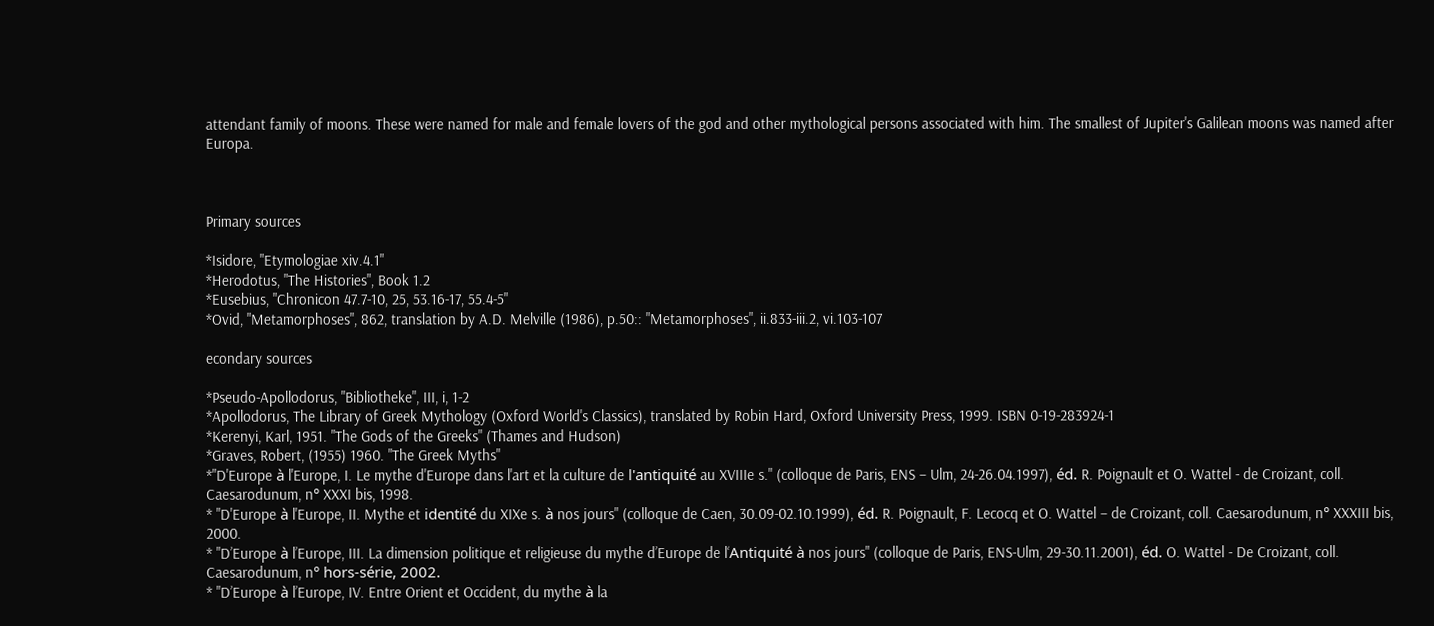attendant family of moons. These were named for male and female lovers of the god and other mythological persons associated with him. The smallest of Jupiter's Galilean moons was named after Europa.



Primary sources

*Isidore, "Etymologiae xiv.4.1"
*Herodotus, "The Histories", Book 1.2
*Eusebius, "Chronicon 47.7-10, 25, 53.16-17, 55.4-5"
*Ovid, "Metamorphoses", 862, translation by A.D. Melville (1986), p.50:: "Metamorphoses", ii.833-iii.2, vi.103-107

econdary sources

*Pseudo-Apollodorus, "Bibliotheke", III, i, 1-2
*Apollodorus, The Library of Greek Mythology (Oxford World's Classics), translated by Robin Hard, Oxford University Press, 1999. ISBN 0-19-283924-1
*Kerenyi, Karl, 1951. "The Gods of the Greeks" (Thames and Hudson)
*Graves, Robert, (1955) 1960. "The Greek Myths"
*"D'Europe à l'Europe, I. Le mythe d'Europe dans l'art et la culture de l'antiquité au XVIIIe s." (colloque de Paris, ENS – Ulm, 24-26.04.1997), éd. R. Poignault et O. Wattel - de Croizant, coll. Caesarodunum, n° XXXI bis, 1998.
* "D'Europe à l'Europe, II. Mythe et identité du XIXe s. à nos jours" (colloque de Caen, 30.09-02.10.1999), éd. R. Poignault, F. Lecocq et O. Wattel – de Croizant, coll. Caesarodunum, n° XXXIII bis, 2000.
* "D’Europe à l’Europe, III. La dimension politique et religieuse du mythe d’Europe de l‘Antiquité à nos jours" (colloque de Paris, ENS-Ulm, 29-30.11.2001), éd. O. Wattel - De Croizant, coll. Caesarodunum, n° hors-série, 2002.
* "D’Europe à l’Europe, IV. Entre Orient et Occident, du mythe à la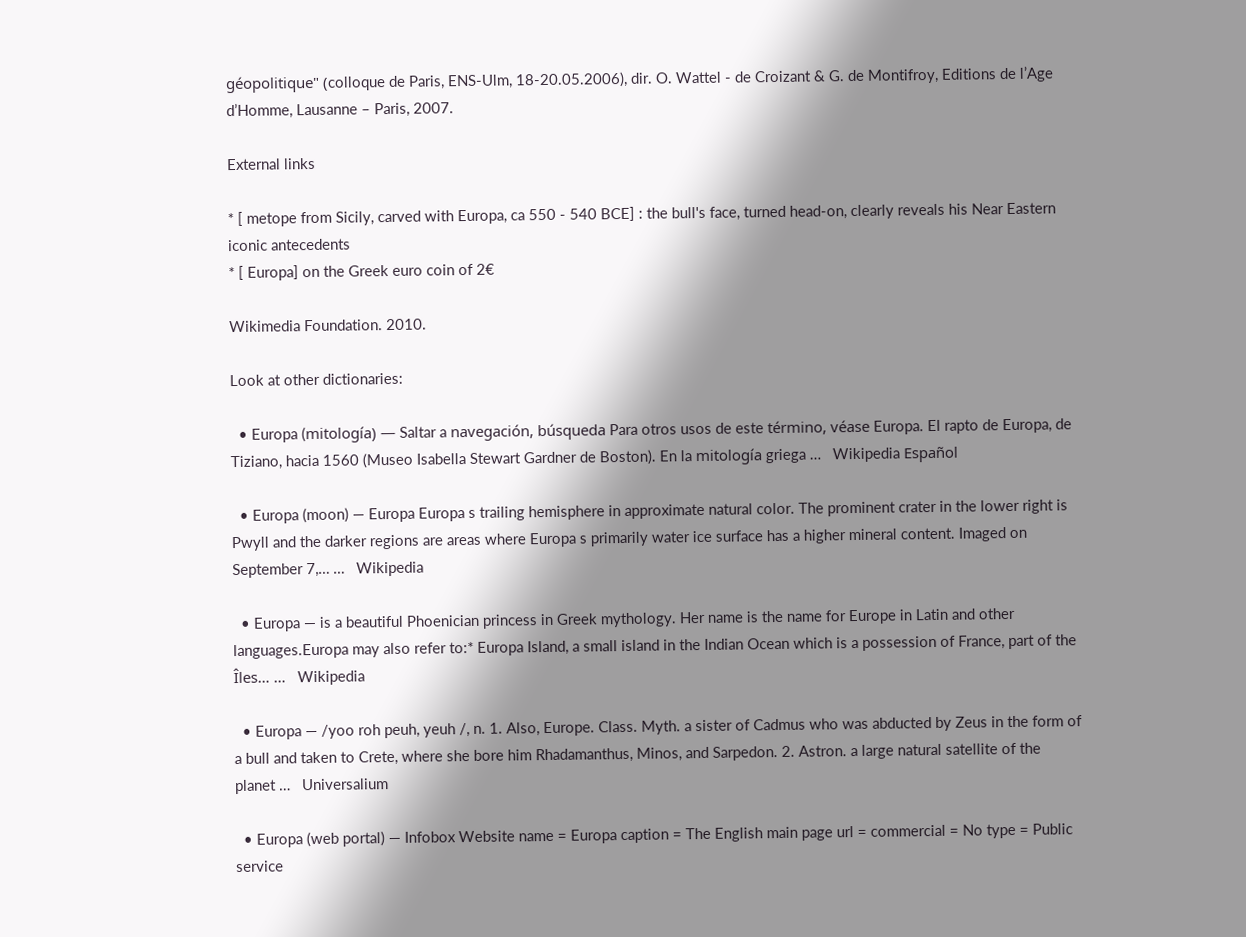géopolitique" (colloque de Paris, ENS-Ulm, 18-20.05.2006), dir. O. Wattel - de Croizant & G. de Montifroy, Editions de l’Age d’Homme, Lausanne – Paris, 2007.

External links

* [ metope from Sicily, carved with Europa, ca 550 - 540 BCE] : the bull's face, turned head-on, clearly reveals his Near Eastern iconic antecedents
* [ Europa] on the Greek euro coin of 2€

Wikimedia Foundation. 2010.

Look at other dictionaries:

  • Europa (mitología) — Saltar a navegación, búsqueda Para otros usos de este término, véase Europa. El rapto de Europa, de Tiziano, hacia 1560 (Museo Isabella Stewart Gardner de Boston). En la mitología griega …   Wikipedia Español

  • Europa (moon) — Europa Europa s trailing hemisphere in approximate natural color. The prominent crater in the lower right is Pwyll and the darker regions are areas where Europa s primarily water ice surface has a higher mineral content. Imaged on September 7,… …   Wikipedia

  • Europa — is a beautiful Phoenician princess in Greek mythology. Her name is the name for Europe in Latin and other languages.Europa may also refer to:* Europa Island, a small island in the Indian Ocean which is a possession of France, part of the Îles… …   Wikipedia

  • Europa — /yoo roh peuh, yeuh /, n. 1. Also, Europe. Class. Myth. a sister of Cadmus who was abducted by Zeus in the form of a bull and taken to Crete, where she bore him Rhadamanthus, Minos, and Sarpedon. 2. Astron. a large natural satellite of the planet …   Universalium

  • Europa (web portal) — Infobox Website name = Europa caption = The English main page url = commercial = No type = Public service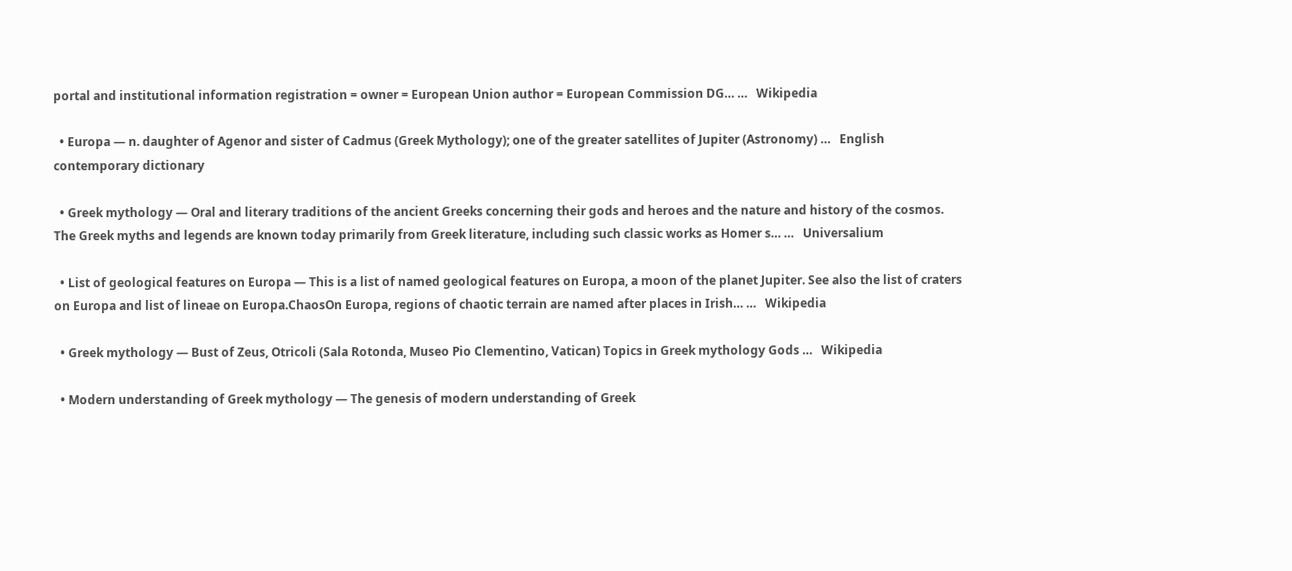portal and institutional information registration = owner = European Union author = European Commission DG… …   Wikipedia

  • Europa — n. daughter of Agenor and sister of Cadmus (Greek Mythology); one of the greater satellites of Jupiter (Astronomy) …   English contemporary dictionary

  • Greek mythology — Oral and literary traditions of the ancient Greeks concerning their gods and heroes and the nature and history of the cosmos. The Greek myths and legends are known today primarily from Greek literature, including such classic works as Homer s… …   Universalium

  • List of geological features on Europa — This is a list of named geological features on Europa, a moon of the planet Jupiter. See also the list of craters on Europa and list of lineae on Europa.ChaosOn Europa, regions of chaotic terrain are named after places in Irish… …   Wikipedia

  • Greek mythology — Bust of Zeus, Otricoli (Sala Rotonda, Museo Pio Clementino, Vatican) Topics in Greek mythology Gods …   Wikipedia

  • Modern understanding of Greek mythology — The genesis of modern understanding of Greek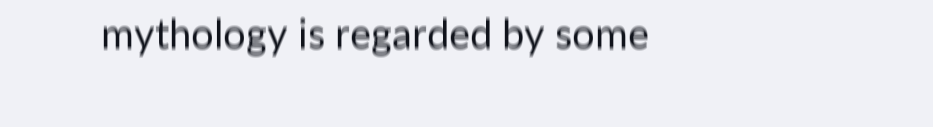mythology is regarded by some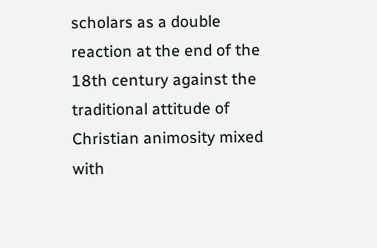scholars as a double reaction at the end of the 18th century against the traditional attitude of Christian animosity mixed with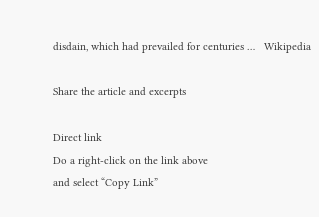disdain, which had prevailed for centuries …   Wikipedia

Share the article and excerpts

Direct link
Do a right-click on the link above
and select “Copy Link”